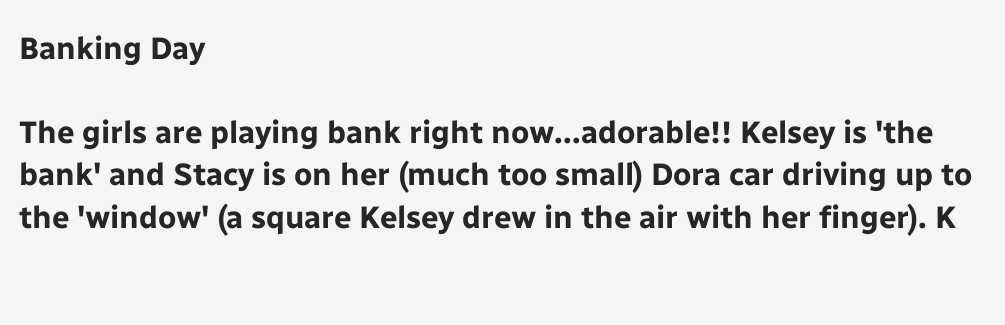Banking Day

The girls are playing bank right now...adorable!! Kelsey is 'the bank' and Stacy is on her (much too small) Dora car driving up to the 'window' (a square Kelsey drew in the air with her finger). K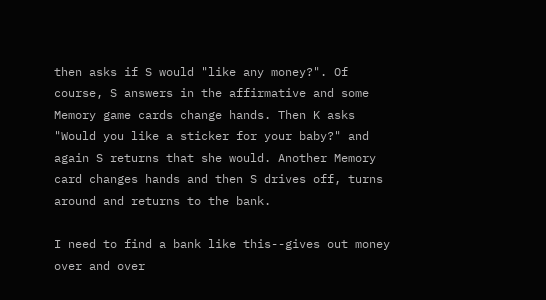then asks if S would "like any money?". Of course, S answers in the affirmative and some Memory game cards change hands. Then K asks "Would you like a sticker for your baby?" and again S returns that she would. Another Memory card changes hands and then S drives off, turns around and returns to the bank.

I need to find a bank like this--gives out money over and over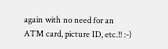again with no need for an ATM card, picture ID, etc.!! :-)